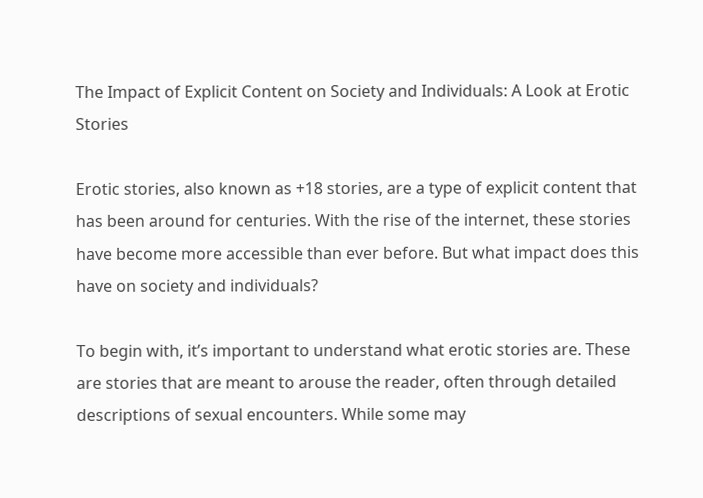The Impact of Explicit Content on Society and Individuals: A Look at Erotic Stories

Erotic stories, also known as +18 stories, are a type of explicit content that has been around for centuries. With the rise of the internet, these stories have become more accessible than ever before. But what impact does this have on society and individuals?

To begin with, it’s important to understand what erotic stories are. These are stories that are meant to arouse the reader, often through detailed descriptions of sexual encounters. While some may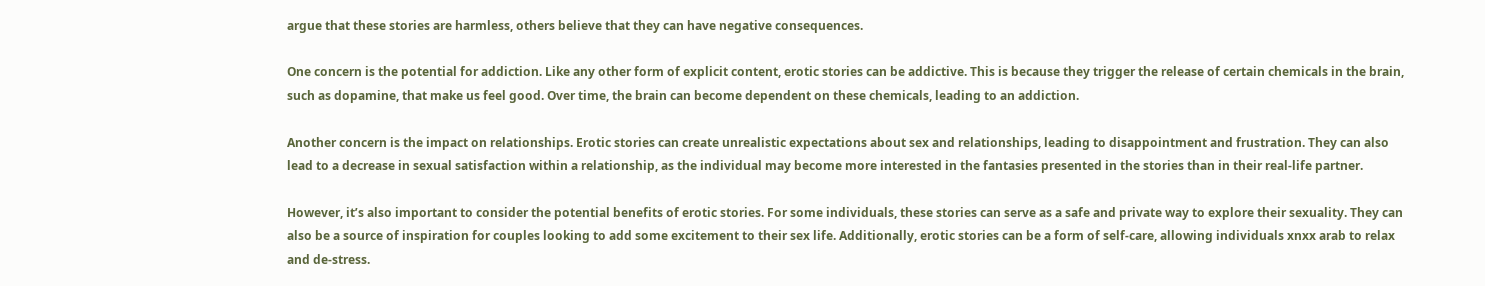argue that these stories are harmless, others believe that they can have negative consequences.

One concern is the potential for addiction. Like any other form of explicit content, erotic stories can be addictive. This is because they trigger the release of certain chemicals in the brain, such as dopamine, that make us feel good. Over time, the brain can become dependent on these chemicals, leading to an addiction.

Another concern is the impact on relationships. Erotic stories can create unrealistic expectations about sex and relationships, leading to disappointment and frustration. They can also lead to a decrease in sexual satisfaction within a relationship, as the individual may become more interested in the fantasies presented in the stories than in their real-life partner.

However, it’s also important to consider the potential benefits of erotic stories. For some individuals, these stories can serve as a safe and private way to explore their sexuality. They can also be a source of inspiration for couples looking to add some excitement to their sex life. Additionally, erotic stories can be a form of self-care, allowing individuals xnxx arab to relax and de-stress.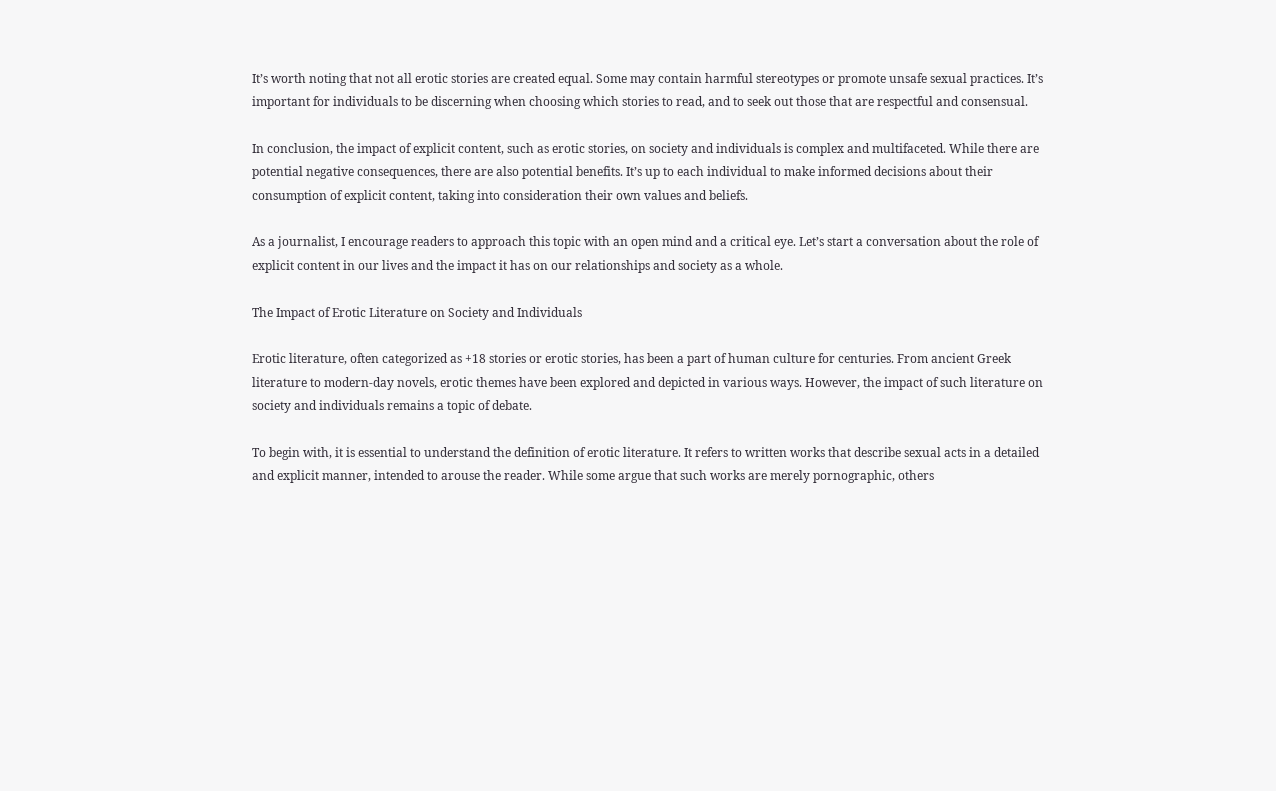It’s worth noting that not all erotic stories are created equal. Some may contain harmful stereotypes or promote unsafe sexual practices. It’s important for individuals to be discerning when choosing which stories to read, and to seek out those that are respectful and consensual.

In conclusion, the impact of explicit content, such as erotic stories, on society and individuals is complex and multifaceted. While there are potential negative consequences, there are also potential benefits. It’s up to each individual to make informed decisions about their consumption of explicit content, taking into consideration their own values and beliefs.

As a journalist, I encourage readers to approach this topic with an open mind and a critical eye. Let’s start a conversation about the role of explicit content in our lives and the impact it has on our relationships and society as a whole.

The Impact of Erotic Literature on Society and Individuals

Erotic literature, often categorized as +18 stories or erotic stories, has been a part of human culture for centuries. From ancient Greek literature to modern-day novels, erotic themes have been explored and depicted in various ways. However, the impact of such literature on society and individuals remains a topic of debate.

To begin with, it is essential to understand the definition of erotic literature. It refers to written works that describe sexual acts in a detailed and explicit manner, intended to arouse the reader. While some argue that such works are merely pornographic, others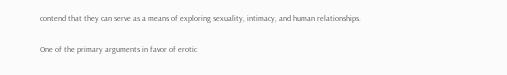contend that they can serve as a means of exploring sexuality, intimacy, and human relationships.

One of the primary arguments in favor of erotic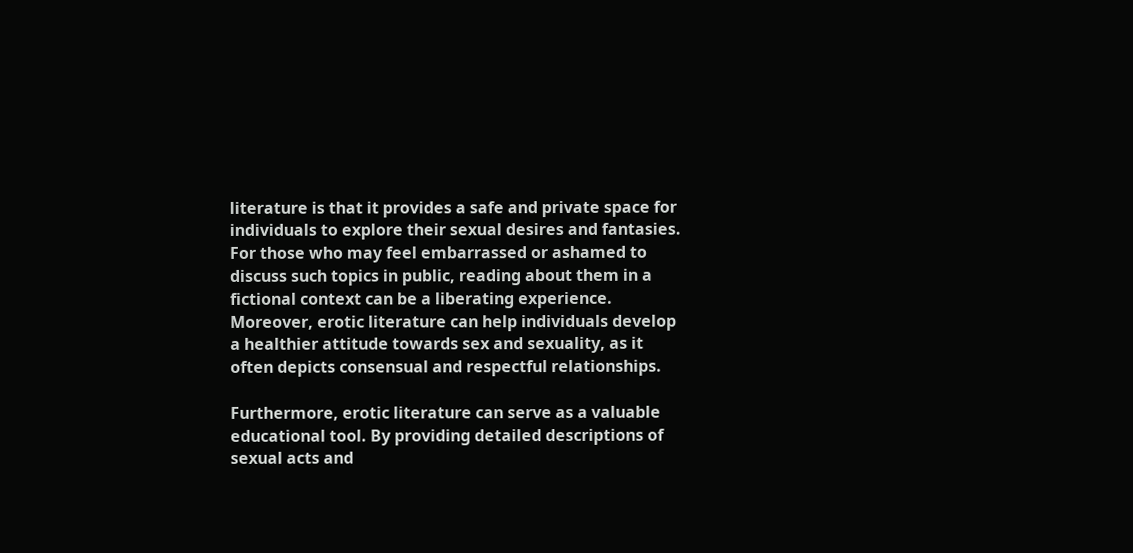literature is that it provides a safe and private space for individuals to explore their sexual desires and fantasies. For those who may feel embarrassed or ashamed to discuss such topics in public, reading about them in a fictional context can be a liberating experience. Moreover, erotic literature can help individuals develop a healthier attitude towards sex and sexuality, as it often depicts consensual and respectful relationships.

Furthermore, erotic literature can serve as a valuable educational tool. By providing detailed descriptions of sexual acts and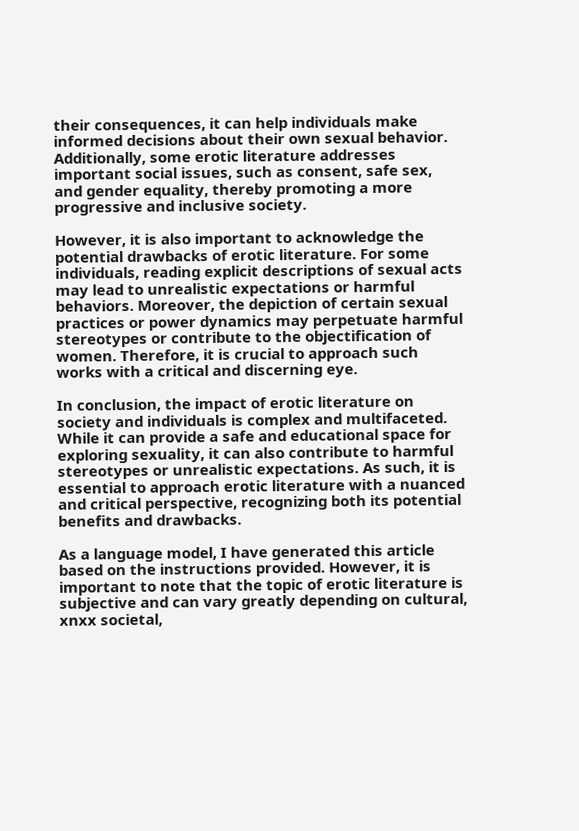their consequences, it can help individuals make informed decisions about their own sexual behavior. Additionally, some erotic literature addresses important social issues, such as consent, safe sex, and gender equality, thereby promoting a more progressive and inclusive society.

However, it is also important to acknowledge the potential drawbacks of erotic literature. For some individuals, reading explicit descriptions of sexual acts may lead to unrealistic expectations or harmful behaviors. Moreover, the depiction of certain sexual practices or power dynamics may perpetuate harmful stereotypes or contribute to the objectification of women. Therefore, it is crucial to approach such works with a critical and discerning eye.

In conclusion, the impact of erotic literature on society and individuals is complex and multifaceted. While it can provide a safe and educational space for exploring sexuality, it can also contribute to harmful stereotypes or unrealistic expectations. As such, it is essential to approach erotic literature with a nuanced and critical perspective, recognizing both its potential benefits and drawbacks.

As a language model, I have generated this article based on the instructions provided. However, it is important to note that the topic of erotic literature is subjective and can vary greatly depending on cultural, xnxx societal,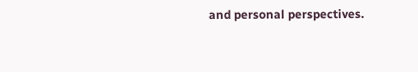and personal perspectives.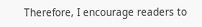Therefore, I encourage readers to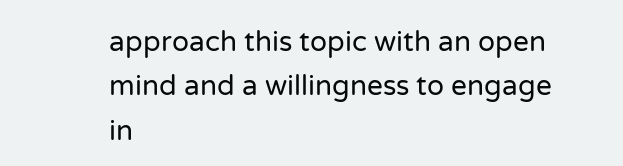approach this topic with an open mind and a willingness to engage in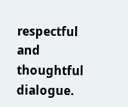respectful and thoughtful dialogue.